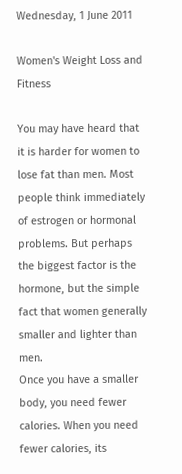Wednesday, 1 June 2011

Women's Weight Loss and Fitness

You may have heard that it is harder for women to lose fat than men. Most people think immediately of estrogen or hormonal problems. But perhaps the biggest factor is the hormone, but the simple fact that women generally smaller and lighter than men.
Once you have a smaller body, you need fewer calories. When you need fewer calories, its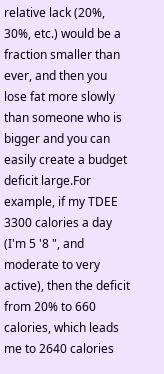relative lack (20%, 30%, etc.) would be a fraction smaller than ever, and then you lose fat more slowly than someone who is bigger and you can easily create a budget deficit large.For example, if my TDEE 3300 calories a day (I'm 5 '8 ", and moderate to very active), then the deficit from 20% to 660 calories, which leads me to 2640 calories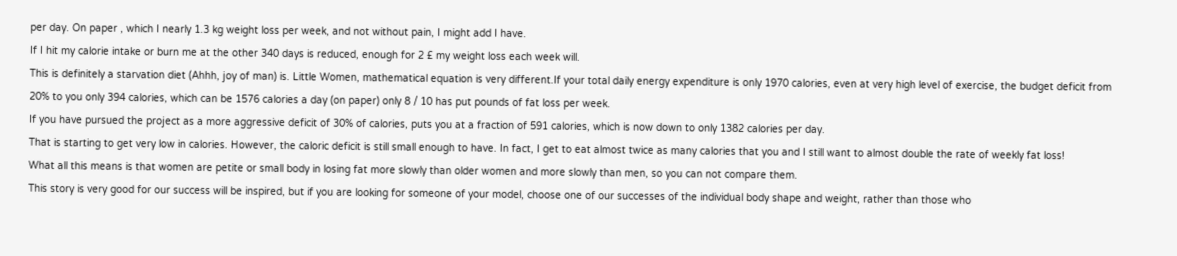per day. On paper , which I nearly 1.3 kg weight loss per week, and not without pain, I might add I have.
If I hit my calorie intake or burn me at the other 340 days is reduced, enough for 2 £ my weight loss each week will.
This is definitely a starvation diet (Ahhh, joy of man) is. Little Women, mathematical equation is very different.If your total daily energy expenditure is only 1970 calories, even at very high level of exercise, the budget deficit from 20% to you only 394 calories, which can be 1576 calories a day (on paper) only 8 / 10 has put pounds of fat loss per week.
If you have pursued the project as a more aggressive deficit of 30% of calories, puts you at a fraction of 591 calories, which is now down to only 1382 calories per day.
That is starting to get very low in calories. However, the caloric deficit is still small enough to have. In fact, I get to eat almost twice as many calories that you and I still want to almost double the rate of weekly fat loss!
What all this means is that women are petite or small body in losing fat more slowly than older women and more slowly than men, so you can not compare them.
This story is very good for our success will be inspired, but if you are looking for someone of your model, choose one of our successes of the individual body shape and weight, rather than those who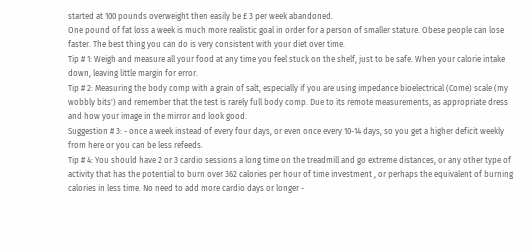started at 100 pounds overweight then easily be £ 3 per week abandoned.
One pound of fat loss a week is much more realistic goal in order for a person of smaller stature. Obese people can lose faster. The best thing you can do is very consistent with your diet over time.
Tip # 1: Weigh and measure all your food at any time you feel stuck on the shelf, just to be safe. When your calorie intake down, leaving little margin for error.
Tip # 2: Measuring the body comp with a grain of salt, especially if you are using impedance bioelectrical (Come) scale (my wobbly bits') and remember that the test is rarely full body comp. Due to its remote measurements, as appropriate dress and how your image in the mirror and look good.
Suggestion # 3: - once a week instead of every four days, or even once every 10-14 days, so you get a higher deficit weekly from here or you can be less refeeds.
Tip # 4: You should have 2 or 3 cardio sessions a long time on the treadmill and go extreme distances, or any other type of activity that has the potential to burn over 362 calories per hour of time investment , or perhaps the equivalent of burning calories in less time. No need to add more cardio days or longer -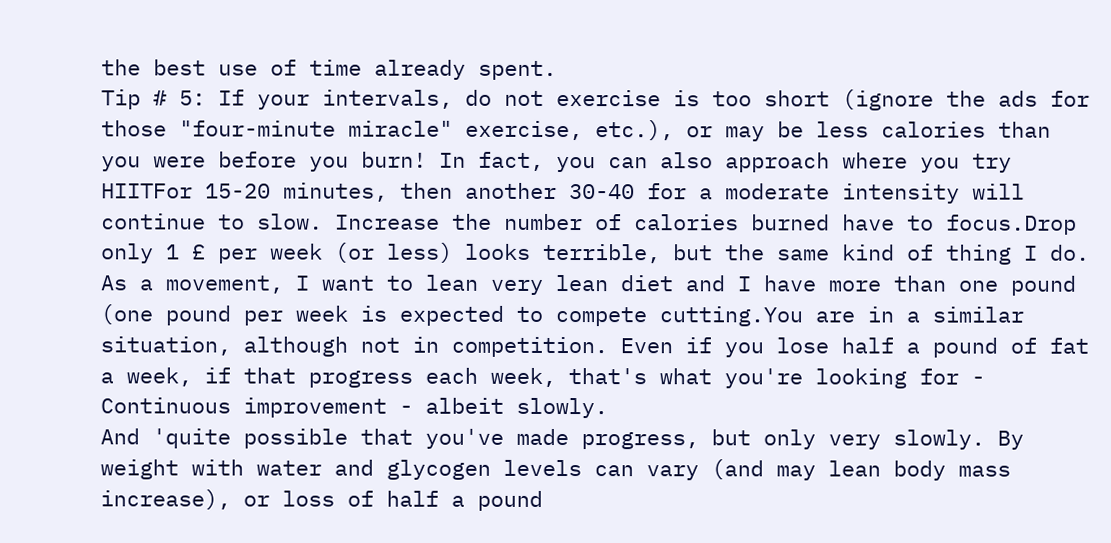the best use of time already spent.
Tip # 5: If your intervals, do not exercise is too short (ignore the ads for those "four-minute miracle" exercise, etc.), or may be less calories than you were before you burn! In fact, you can also approach where you try HIITFor 15-20 minutes, then another 30-40 for a moderate intensity will continue to slow. Increase the number of calories burned have to focus.Drop only 1 £ per week (or less) looks terrible, but the same kind of thing I do. As a movement, I want to lean very lean diet and I have more than one pound (one pound per week is expected to compete cutting.You are in a similar situation, although not in competition. Even if you lose half a pound of fat a week, if that progress each week, that's what you're looking for - Continuous improvement - albeit slowly.
And 'quite possible that you've made progress, but only very slowly. By weight with water and glycogen levels can vary (and may lean body mass increase), or loss of half a pound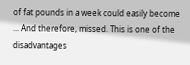of fat pounds in a week could easily become ... And therefore, missed. This is one of the disadvantages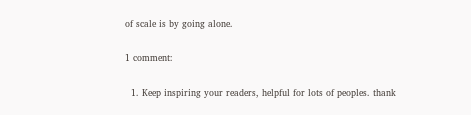of scale is by going alone.

1 comment:

  1. Keep inspiring your readers, helpful for lots of peoples. thank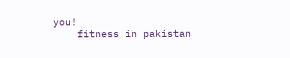you!
    fitness in pakistan